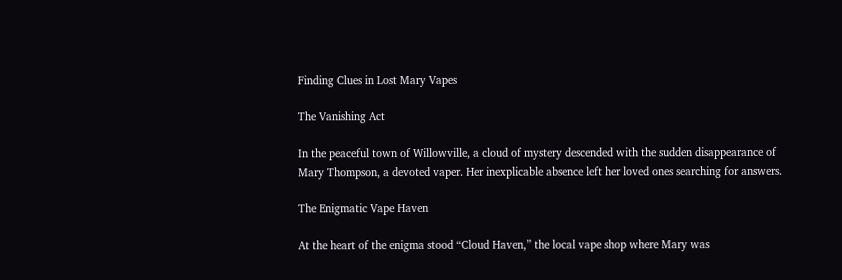Finding Clues in Lost Mary Vapes

The Vanishing Act

In the peaceful town of Willowville, a cloud of mystery descended with the sudden disappearance of Mary Thompson, a devoted vaper. Her inexplicable absence left her loved ones searching for answers.

The Enigmatic Vape Haven

At the heart of the enigma stood “Cloud Haven,” the local vape shop where Mary was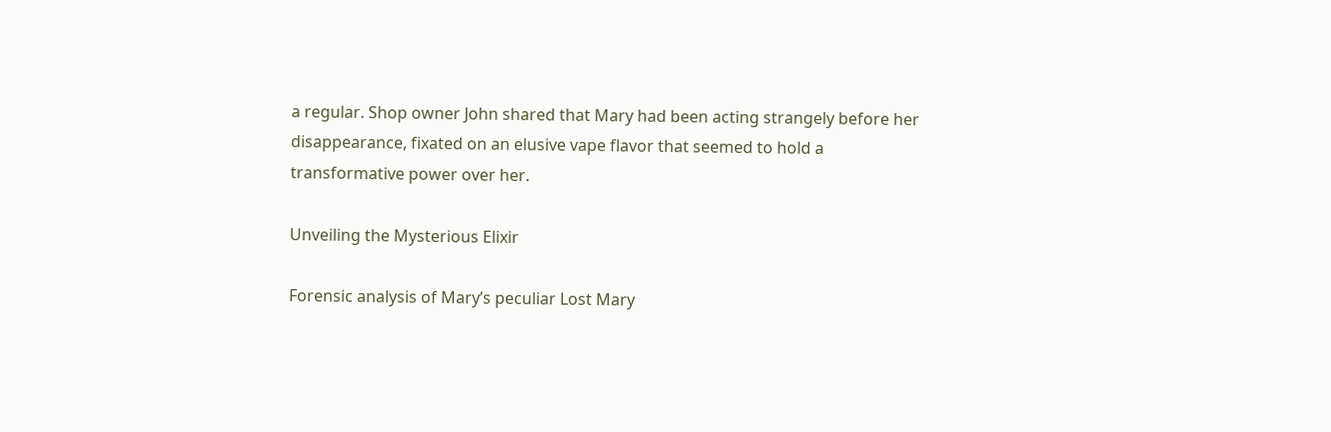a regular. Shop owner John shared that Mary had been acting strangely before her disappearance, fixated on an elusive vape flavor that seemed to hold a transformative power over her.

Unveiling the Mysterious Elixir

Forensic analysis of Mary’s peculiar Lost Mary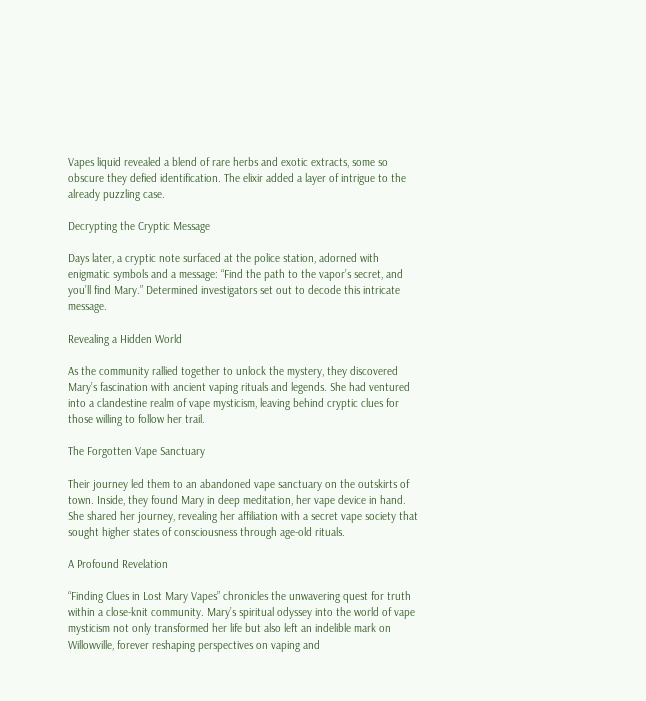Vapes liquid revealed a blend of rare herbs and exotic extracts, some so obscure they defied identification. The elixir added a layer of intrigue to the already puzzling case.

Decrypting the Cryptic Message

Days later, a cryptic note surfaced at the police station, adorned with enigmatic symbols and a message: “Find the path to the vapor’s secret, and you’ll find Mary.” Determined investigators set out to decode this intricate message.

Revealing a Hidden World

As the community rallied together to unlock the mystery, they discovered Mary’s fascination with ancient vaping rituals and legends. She had ventured into a clandestine realm of vape mysticism, leaving behind cryptic clues for those willing to follow her trail.

The Forgotten Vape Sanctuary

Their journey led them to an abandoned vape sanctuary on the outskirts of town. Inside, they found Mary in deep meditation, her vape device in hand. She shared her journey, revealing her affiliation with a secret vape society that sought higher states of consciousness through age-old rituals.

A Profound Revelation

“Finding Clues in Lost Mary Vapes” chronicles the unwavering quest for truth within a close-knit community. Mary’s spiritual odyssey into the world of vape mysticism not only transformed her life but also left an indelible mark on Willowville, forever reshaping perspectives on vaping and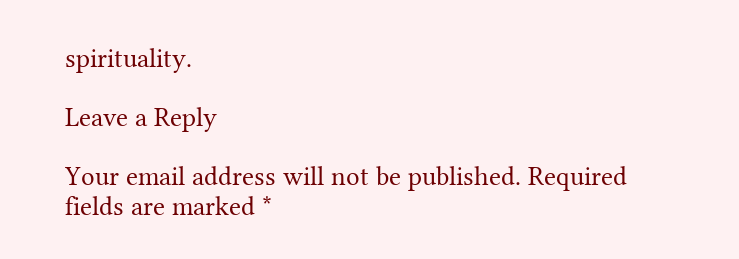spirituality.

Leave a Reply

Your email address will not be published. Required fields are marked *